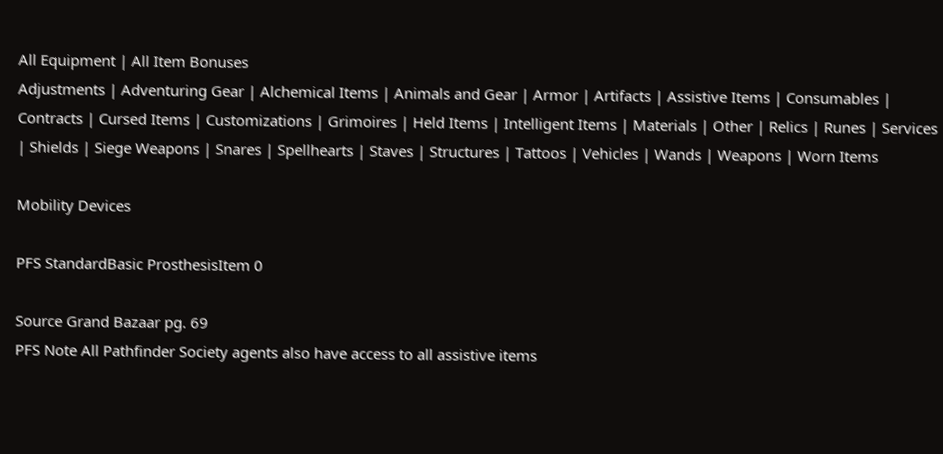All Equipment | All Item Bonuses
Adjustments | Adventuring Gear | Alchemical Items | Animals and Gear | Armor | Artifacts | Assistive Items | Consumables | Contracts | Cursed Items | Customizations | Grimoires | Held Items | Intelligent Items | Materials | Other | Relics | Runes | Services | Shields | Siege Weapons | Snares | Spellhearts | Staves | Structures | Tattoos | Vehicles | Wands | Weapons | Worn Items

Mobility Devices

PFS StandardBasic ProsthesisItem 0

Source Grand Bazaar pg. 69
PFS Note All Pathfinder Society agents also have access to all assistive items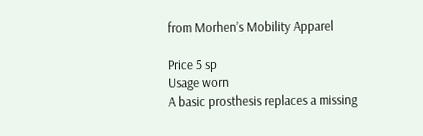from Morhen’s Mobility Apparel

Price 5 sp
Usage worn
A basic prosthesis replaces a missing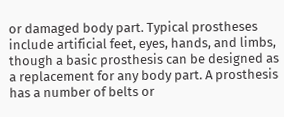or damaged body part. Typical prostheses include artificial feet, eyes, hands, and limbs, though a basic prosthesis can be designed as a replacement for any body part. A prosthesis has a number of belts or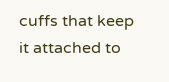cuffs that keep it attached to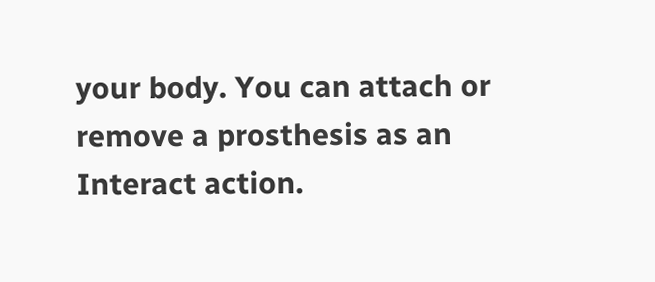your body. You can attach or remove a prosthesis as an Interact action.